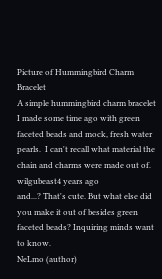Picture of Hummingbird Charm Bracelet
A simple hummingbird charm bracelet I made some time ago with green faceted beads and mock, fresh water pearls.  I can't recall what material the chain and charms were made out of.
wilgubeast4 years ago
and...? That's cute. But what else did you make it out of besides green faceted beads? Inquiring minds want to know.
NeLmo (author)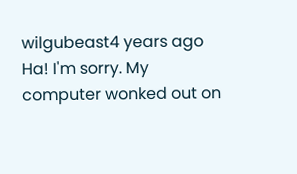wilgubeast4 years ago
Ha! I'm sorry. My computer wonked out on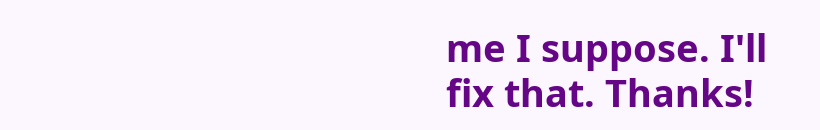me I suppose. I'll fix that. Thanks!